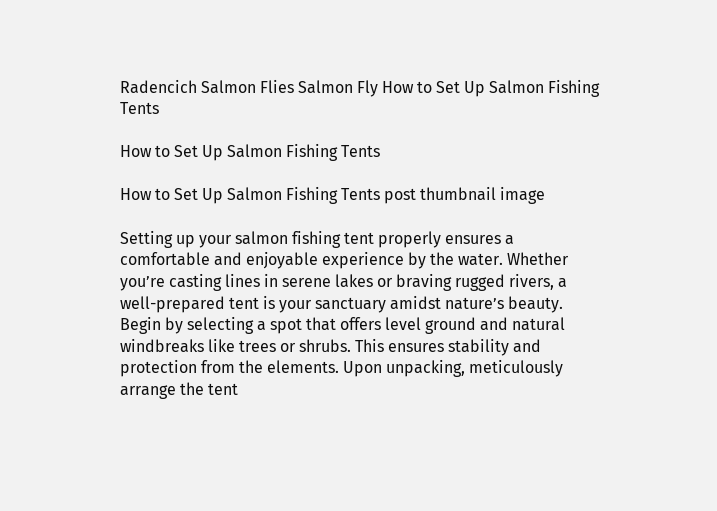Radencich Salmon Flies Salmon Fly How to Set Up Salmon Fishing Tents

How to Set Up Salmon Fishing Tents

How to Set Up Salmon Fishing Tents post thumbnail image

Setting up your salmon fishing tent properly ensures a comfortable and enjoyable experience by the water. Whether you’re casting lines in serene lakes or braving rugged rivers, a well-prepared tent is your sanctuary amidst nature’s beauty. Begin by selecting a spot that offers level ground and natural windbreaks like trees or shrubs. This ensures stability and protection from the elements. Upon unpacking, meticulously arrange the tent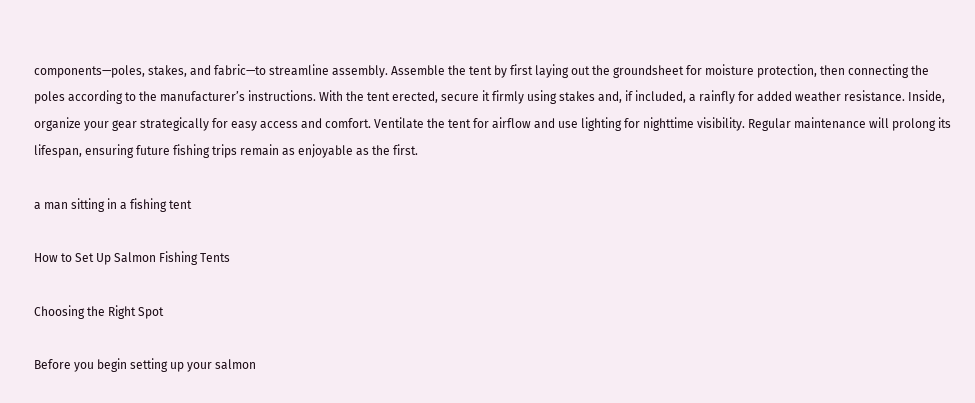components—poles, stakes, and fabric—to streamline assembly. Assemble the tent by first laying out the groundsheet for moisture protection, then connecting the poles according to the manufacturer’s instructions. With the tent erected, secure it firmly using stakes and, if included, a rainfly for added weather resistance. Inside, organize your gear strategically for easy access and comfort. Ventilate the tent for airflow and use lighting for nighttime visibility. Regular maintenance will prolong its lifespan, ensuring future fishing trips remain as enjoyable as the first.

a man sitting in a fishing tent

How to Set Up Salmon Fishing Tents

Choosing the Right Spot

Before you begin setting up your salmon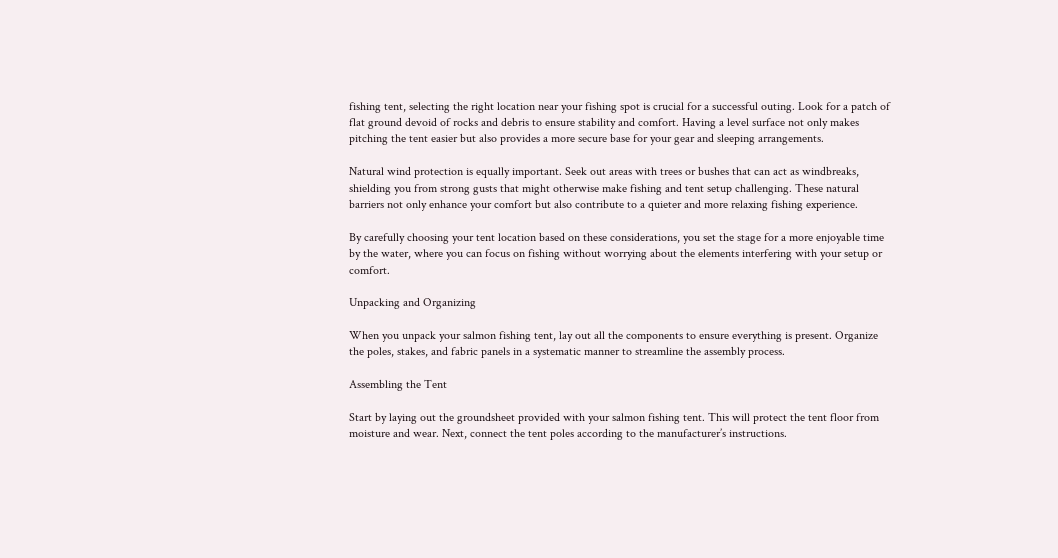fishing tent, selecting the right location near your fishing spot is crucial for a successful outing. Look for a patch of flat ground devoid of rocks and debris to ensure stability and comfort. Having a level surface not only makes pitching the tent easier but also provides a more secure base for your gear and sleeping arrangements.

Natural wind protection is equally important. Seek out areas with trees or bushes that can act as windbreaks, shielding you from strong gusts that might otherwise make fishing and tent setup challenging. These natural barriers not only enhance your comfort but also contribute to a quieter and more relaxing fishing experience.

By carefully choosing your tent location based on these considerations, you set the stage for a more enjoyable time by the water, where you can focus on fishing without worrying about the elements interfering with your setup or comfort.

Unpacking and Organizing

When you unpack your salmon fishing tent, lay out all the components to ensure everything is present. Organize the poles, stakes, and fabric panels in a systematic manner to streamline the assembly process.

Assembling the Tent

Start by laying out the groundsheet provided with your salmon fishing tent. This will protect the tent floor from moisture and wear. Next, connect the tent poles according to the manufacturer’s instructions.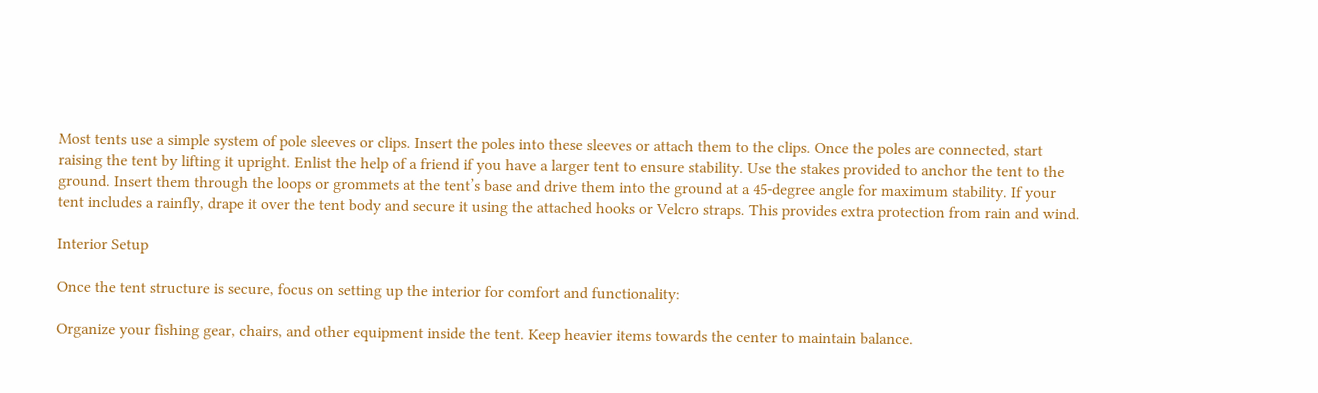Most tents use a simple system of pole sleeves or clips. Insert the poles into these sleeves or attach them to the clips. Once the poles are connected, start raising the tent by lifting it upright. Enlist the help of a friend if you have a larger tent to ensure stability. Use the stakes provided to anchor the tent to the ground. Insert them through the loops or grommets at the tent’s base and drive them into the ground at a 45-degree angle for maximum stability. If your tent includes a rainfly, drape it over the tent body and secure it using the attached hooks or Velcro straps. This provides extra protection from rain and wind.

Interior Setup

Once the tent structure is secure, focus on setting up the interior for comfort and functionality:

Organize your fishing gear, chairs, and other equipment inside the tent. Keep heavier items towards the center to maintain balance.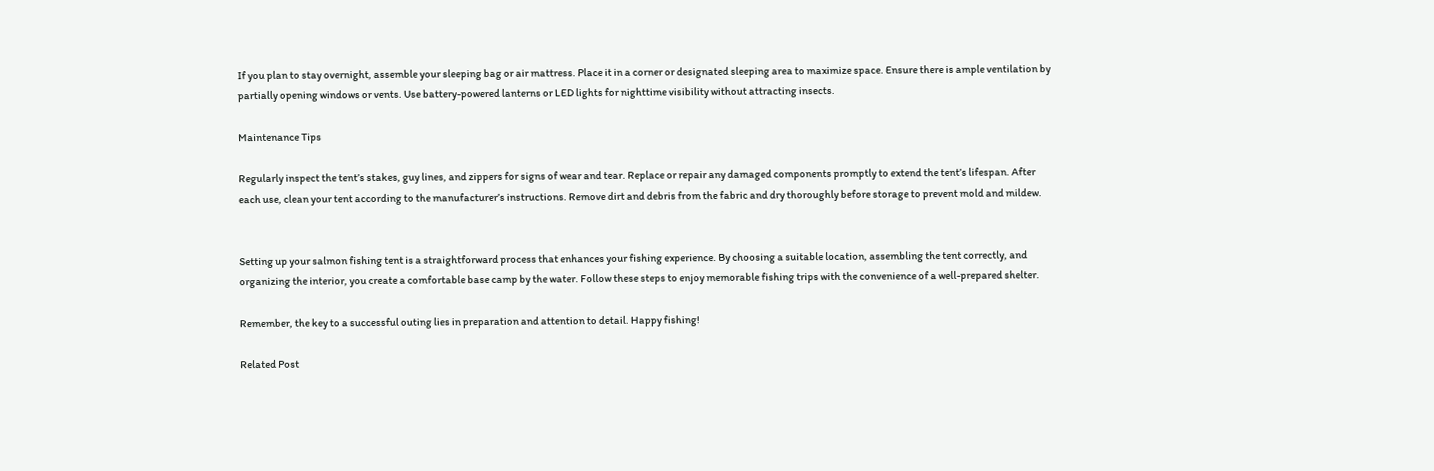If you plan to stay overnight, assemble your sleeping bag or air mattress. Place it in a corner or designated sleeping area to maximize space. Ensure there is ample ventilation by partially opening windows or vents. Use battery-powered lanterns or LED lights for nighttime visibility without attracting insects.

Maintenance Tips

Regularly inspect the tent’s stakes, guy lines, and zippers for signs of wear and tear. Replace or repair any damaged components promptly to extend the tent’s lifespan. After each use, clean your tent according to the manufacturer’s instructions. Remove dirt and debris from the fabric and dry thoroughly before storage to prevent mold and mildew.


Setting up your salmon fishing tent is a straightforward process that enhances your fishing experience. By choosing a suitable location, assembling the tent correctly, and organizing the interior, you create a comfortable base camp by the water. Follow these steps to enjoy memorable fishing trips with the convenience of a well-prepared shelter.

Remember, the key to a successful outing lies in preparation and attention to detail. Happy fishing!

Related Post